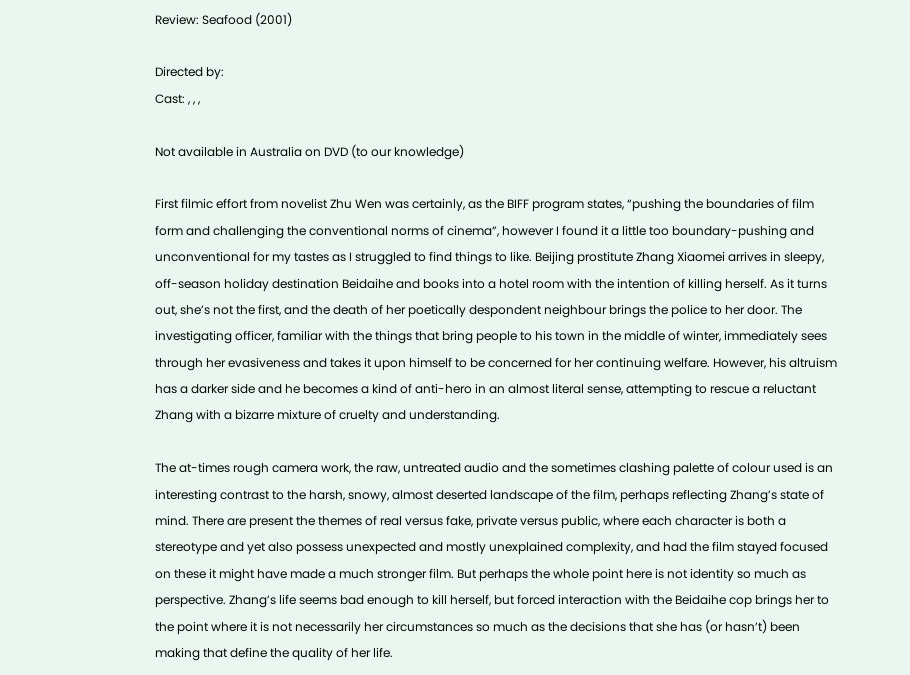Review: Seafood (2001)

Directed by:
Cast: , , ,

Not available in Australia on DVD (to our knowledge)

First filmic effort from novelist Zhu Wen was certainly, as the BIFF program states, “pushing the boundaries of film form and challenging the conventional norms of cinema”, however I found it a little too boundary-pushing and unconventional for my tastes as I struggled to find things to like. Beijing prostitute Zhang Xiaomei arrives in sleepy, off-season holiday destination Beidaihe and books into a hotel room with the intention of killing herself. As it turns out, she’s not the first, and the death of her poetically despondent neighbour brings the police to her door. The investigating officer, familiar with the things that bring people to his town in the middle of winter, immediately sees through her evasiveness and takes it upon himself to be concerned for her continuing welfare. However, his altruism has a darker side and he becomes a kind of anti-hero in an almost literal sense, attempting to rescue a reluctant Zhang with a bizarre mixture of cruelty and understanding.

The at-times rough camera work, the raw, untreated audio and the sometimes clashing palette of colour used is an interesting contrast to the harsh, snowy, almost deserted landscape of the film, perhaps reflecting Zhang’s state of mind. There are present the themes of real versus fake, private versus public, where each character is both a stereotype and yet also possess unexpected and mostly unexplained complexity, and had the film stayed focused on these it might have made a much stronger film. But perhaps the whole point here is not identity so much as perspective. Zhang’s life seems bad enough to kill herself, but forced interaction with the Beidaihe cop brings her to the point where it is not necessarily her circumstances so much as the decisions that she has (or hasn’t) been making that define the quality of her life.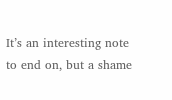It’s an interesting note to end on, but a shame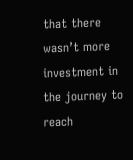that there wasn’t more investment in the journey to reach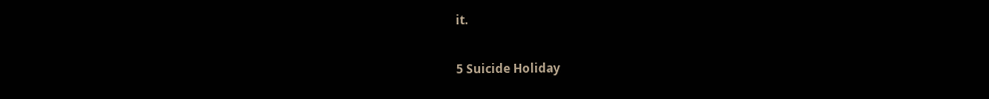it.

5 Suicide Holiday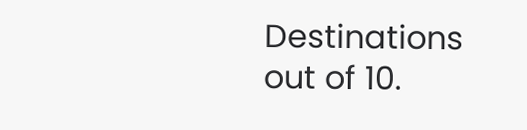Destinations out of 10.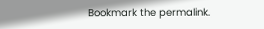Bookmark the permalink.